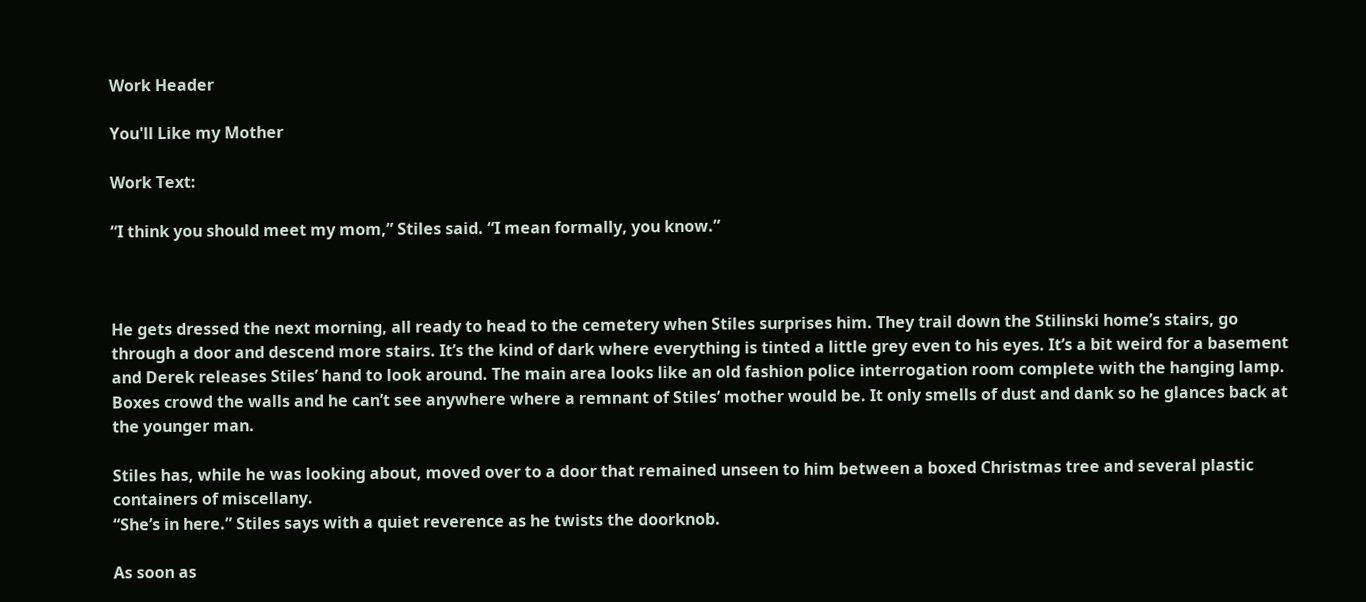Work Header

You'll Like my Mother

Work Text:

“I think you should meet my mom,” Stiles said. “I mean formally, you know.”



He gets dressed the next morning, all ready to head to the cemetery when Stiles surprises him. They trail down the Stilinski home’s stairs, go through a door and descend more stairs. It’s the kind of dark where everything is tinted a little grey even to his eyes. It’s a bit weird for a basement and Derek releases Stiles’ hand to look around. The main area looks like an old fashion police interrogation room complete with the hanging lamp. Boxes crowd the walls and he can’t see anywhere where a remnant of Stiles’ mother would be. It only smells of dust and dank so he glances back at the younger man.

Stiles has, while he was looking about, moved over to a door that remained unseen to him between a boxed Christmas tree and several plastic containers of miscellany.
“She’s in here.” Stiles says with a quiet reverence as he twists the doorknob.

As soon as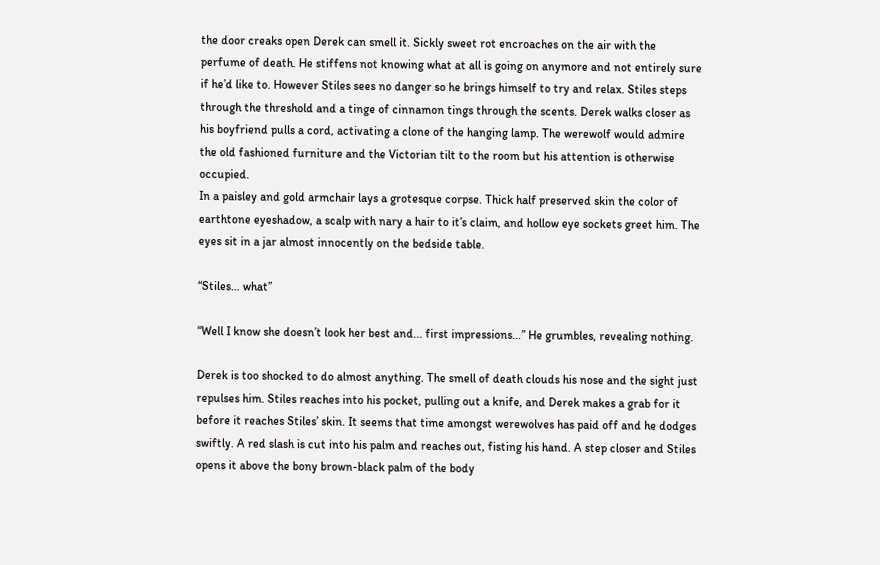the door creaks open Derek can smell it. Sickly sweet rot encroaches on the air with the perfume of death. He stiffens not knowing what at all is going on anymore and not entirely sure if he’d like to. However Stiles sees no danger so he brings himself to try and relax. Stiles steps through the threshold and a tinge of cinnamon tings through the scents. Derek walks closer as his boyfriend pulls a cord, activating a clone of the hanging lamp. The werewolf would admire the old fashioned furniture and the Victorian tilt to the room but his attention is otherwise occupied.
In a paisley and gold armchair lays a grotesque corpse. Thick half preserved skin the color of earthtone eyeshadow, a scalp with nary a hair to it’s claim, and hollow eye sockets greet him. The eyes sit in a jar almost innocently on the bedside table.

“Stiles… what”

“Well I know she doesn’t look her best and... first impressions…” He grumbles, revealing nothing.

Derek is too shocked to do almost anything. The smell of death clouds his nose and the sight just repulses him. Stiles reaches into his pocket, pulling out a knife, and Derek makes a grab for it before it reaches Stiles’ skin. It seems that time amongst werewolves has paid off and he dodges swiftly. A red slash is cut into his palm and reaches out, fisting his hand. A step closer and Stiles opens it above the bony brown-black palm of the body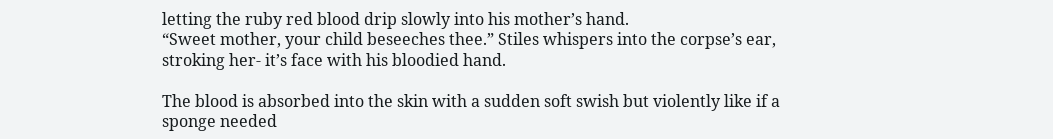letting the ruby red blood drip slowly into his mother’s hand.
“Sweet mother, your child beseeches thee.” Stiles whispers into the corpse’s ear, stroking her- it’s face with his bloodied hand.

The blood is absorbed into the skin with a sudden soft swish but violently like if a sponge needed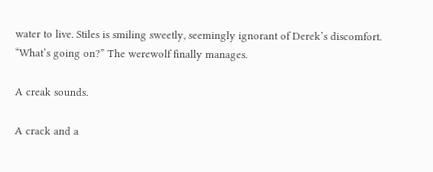water to live. Stiles is smiling sweetly, seemingly ignorant of Derek’s discomfort.
“What’s going on?” The werewolf finally manages.

A creak sounds.

A crack and a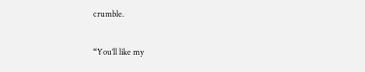crumble.

“You’ll like my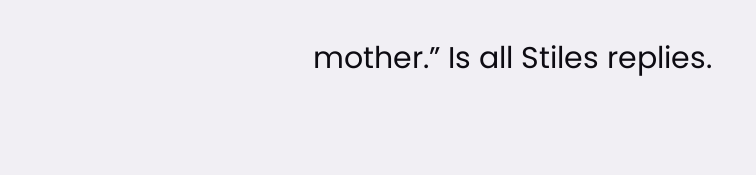mother.” Is all Stiles replies.